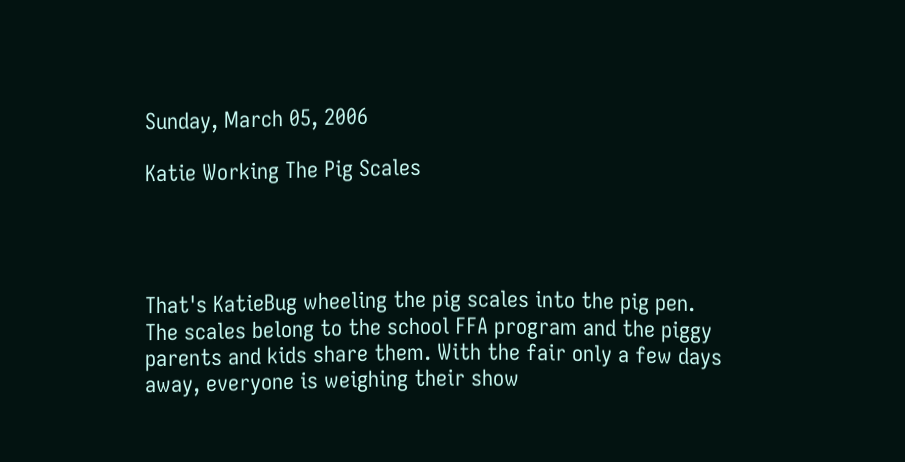Sunday, March 05, 2006

Katie Working The Pig Scales




That's KatieBug wheeling the pig scales into the pig pen. The scales belong to the school FFA program and the piggy parents and kids share them. With the fair only a few days away, everyone is weighing their show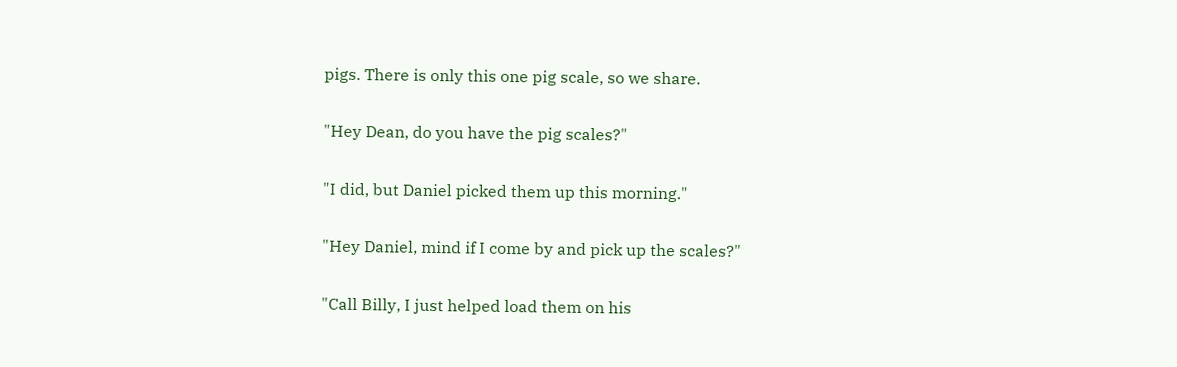pigs. There is only this one pig scale, so we share.

"Hey Dean, do you have the pig scales?"

"I did, but Daniel picked them up this morning."

"Hey Daniel, mind if I come by and pick up the scales?"

"Call Billy, I just helped load them on his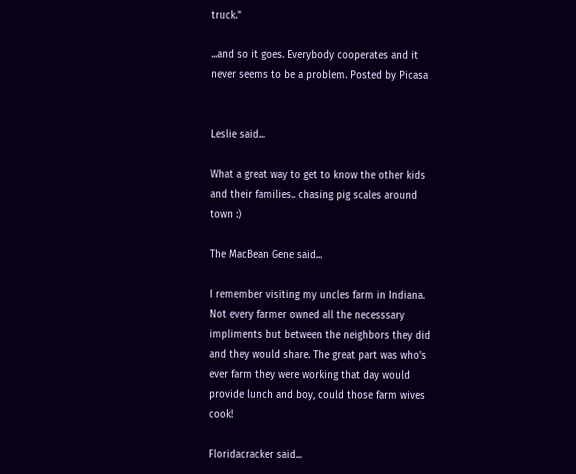truck."

...and so it goes. Everybody cooperates and it never seems to be a problem. Posted by Picasa


Leslie said...

What a great way to get to know the other kids and their families.. chasing pig scales around town :)

The MacBean Gene said...

I remember visiting my uncles farm in Indiana. Not every farmer owned all the necesssary impliments but between the neighbors they did and they would share. The great part was who's ever farm they were working that day would provide lunch and boy, could those farm wives cook!

Floridacracker said...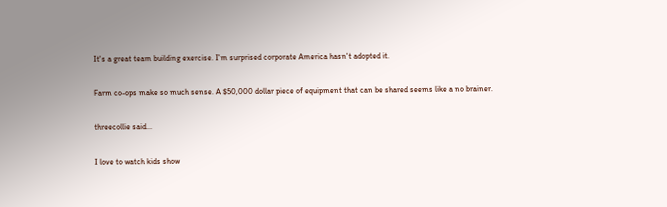It's a great team building exercise. I'm surprised corporate America hasn't adopted it.

Farm co-ops make so much sense. A $50,000 dollar piece of equipment that can be shared seems like a no brainer.

threecollie said...

I love to watch kids show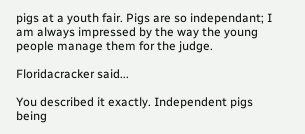pigs at a youth fair. Pigs are so independant; I am always impressed by the way the young people manage them for the judge.

Floridacracker said...

You described it exactly. Independent pigs being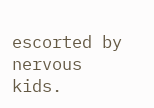escorted by nervous kids.